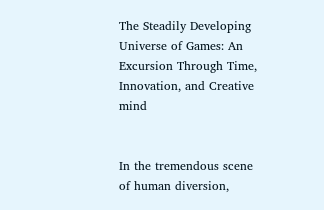The Steadily Developing Universe of Games: An Excursion Through Time, Innovation, and Creative mind


In the tremendous scene of human diversion,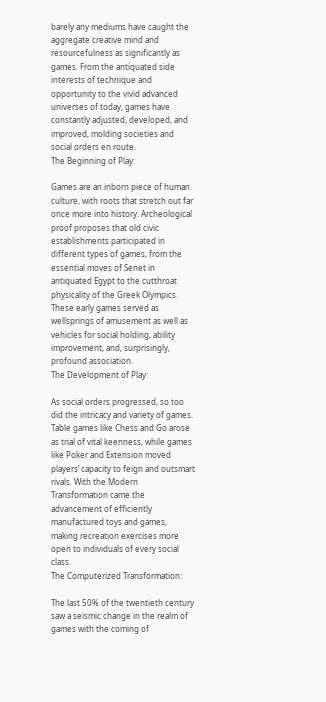barely any mediums have caught the aggregate creative mind and resourcefulness as significantly as games. From the antiquated side interests of technique and opportunity to the vivid advanced universes of today, games have constantly adjusted, developed, and improved, molding societies and social orders en route.
The Beginning of Play:

Games are an inborn piece of human culture, with roots that stretch out far once more into history. Archeological proof proposes that old civic establishments participated in different types of games, from the essential moves of Senet in antiquated Egypt to the cutthroat physicality of the Greek Olympics. These early games served as wellsprings of amusement as well as vehicles for social holding, ability improvement, and, surprisingly, profound association.
The Development of Play:

As social orders progressed, so too did the intricacy and variety of games. Table games like Chess and Go arose as trial of vital keenness, while games like Poker and Extension moved players’ capacity to feign and outsmart rivals. With the Modern Transformation came the advancement of efficiently manufactured toys and games, making recreation exercises more open to individuals of every social class.
The Computerized Transformation:

The last 50% of the twentieth century saw a seismic change in the realm of games with the coming of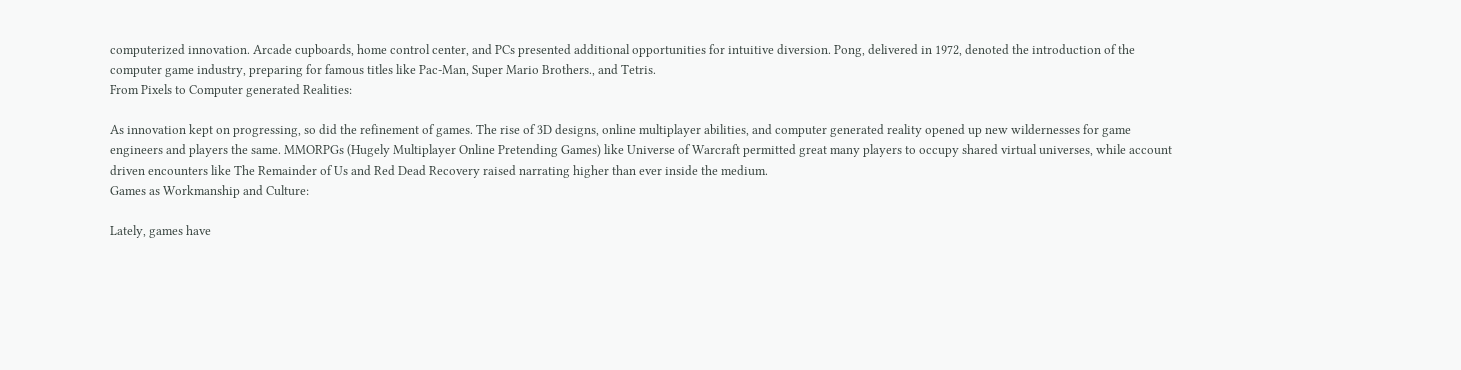computerized innovation. Arcade cupboards, home control center, and PCs presented additional opportunities for intuitive diversion. Pong, delivered in 1972, denoted the introduction of the computer game industry, preparing for famous titles like Pac-Man, Super Mario Brothers., and Tetris.
From Pixels to Computer generated Realities:

As innovation kept on progressing, so did the refinement of games. The rise of 3D designs, online multiplayer abilities, and computer generated reality opened up new wildernesses for game engineers and players the same. MMORPGs (Hugely Multiplayer Online Pretending Games) like Universe of Warcraft permitted great many players to occupy shared virtual universes, while account driven encounters like The Remainder of Us and Red Dead Recovery raised narrating higher than ever inside the medium.
Games as Workmanship and Culture:

Lately, games have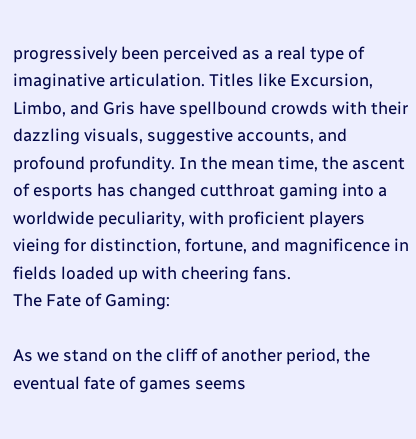progressively been perceived as a real type of imaginative articulation. Titles like Excursion, Limbo, and Gris have spellbound crowds with their dazzling visuals, suggestive accounts, and profound profundity. In the mean time, the ascent of esports has changed cutthroat gaming into a worldwide peculiarity, with proficient players vieing for distinction, fortune, and magnificence in fields loaded up with cheering fans.
The Fate of Gaming:

As we stand on the cliff of another period, the eventual fate of games seems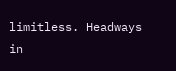limitless. Headways in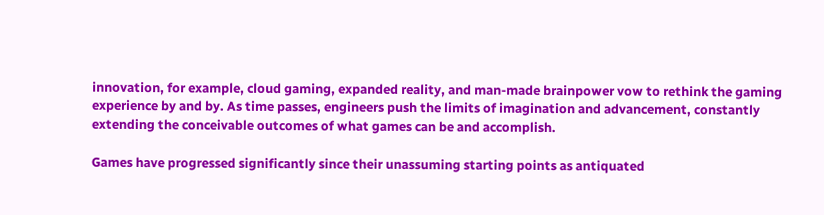innovation, for example, cloud gaming, expanded reality, and man-made brainpower vow to rethink the gaming experience by and by. As time passes, engineers push the limits of imagination and advancement, constantly extending the conceivable outcomes of what games can be and accomplish.

Games have progressed significantly since their unassuming starting points as antiquated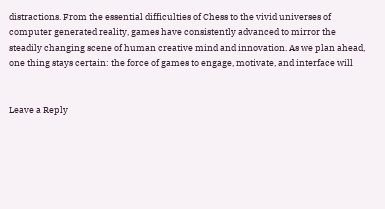distractions. From the essential difficulties of Chess to the vivid universes of computer generated reality, games have consistently advanced to mirror the steadily changing scene of human creative mind and innovation. As we plan ahead, one thing stays certain: the force of games to engage, motivate, and interface will


Leave a Reply